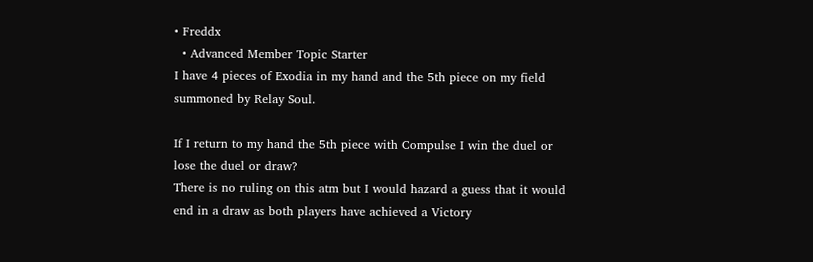• Freddx
  • Advanced Member Topic Starter
I have 4 pieces of Exodia in my hand and the 5th piece on my field summoned by Relay Soul.

If I return to my hand the 5th piece with Compulse I win the duel or lose the duel or draw?
There is no ruling on this atm but I would hazard a guess that it would end in a draw as both players have achieved a Victory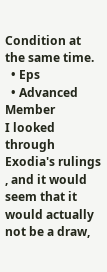Condition at the same time.
  • Eps
  • Advanced Member
I looked through Exodia's rulings , and it would seem that it would actually not be a draw,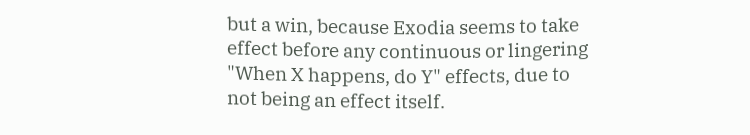but a win, because Exodia seems to take effect before any continuous or lingering "When X happens, do Y" effects, due to not being an effect itself.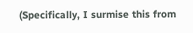(Specifically, I surmise this from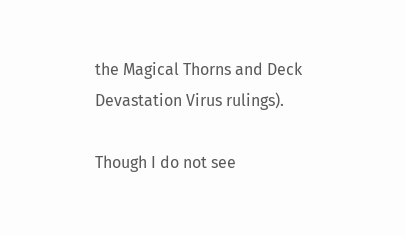the Magical Thorns and Deck Devastation Virus rulings).

Though I do not see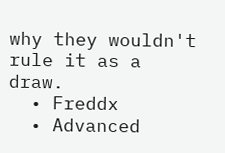why they wouldn't rule it as a draw.
  • Freddx
  • Advanced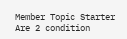Member Topic Starter
Are 2 condition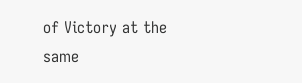of Victory at the same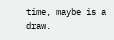time, maybe is a draw.